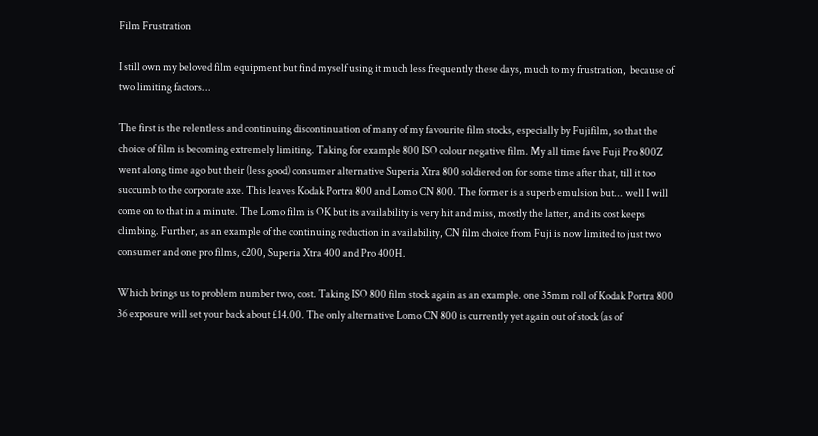Film Frustration

I still own my beloved film equipment but find myself using it much less frequently these days, much to my frustration,  because of two limiting factors...

The first is the relentless and continuing discontinuation of many of my favourite film stocks, especially by Fujifilm, so that the choice of film is becoming extremely limiting. Taking for example 800 ISO colour negative film. My all time fave Fuji Pro 800Z went along time ago but their (less good) consumer alternative Superia Xtra 800 soldiered on for some time after that, till it too succumb to the corporate axe. This leaves Kodak Portra 800 and Lomo CN 800. The former is a superb emulsion but... well I will come on to that in a minute. The Lomo film is OK but its availability is very hit and miss, mostly the latter, and its cost keeps climbing. Further, as an example of the continuing reduction in availability, CN film choice from Fuji is now limited to just two consumer and one pro films, c200, Superia Xtra 400 and Pro 400H.

Which brings us to problem number two, cost. Taking ISO 800 film stock again as an example. one 35mm roll of Kodak Portra 800 36 exposure will set your back about £14.00. The only alternative Lomo CN 800 is currently yet again out of stock (as of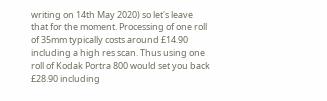writing on 14th May 2020) so let's leave that for the moment. Processing of one roll of 35mm typically costs around £14.90 including a high res scan. Thus using one roll of Kodak Portra 800 would set you back £28.90 including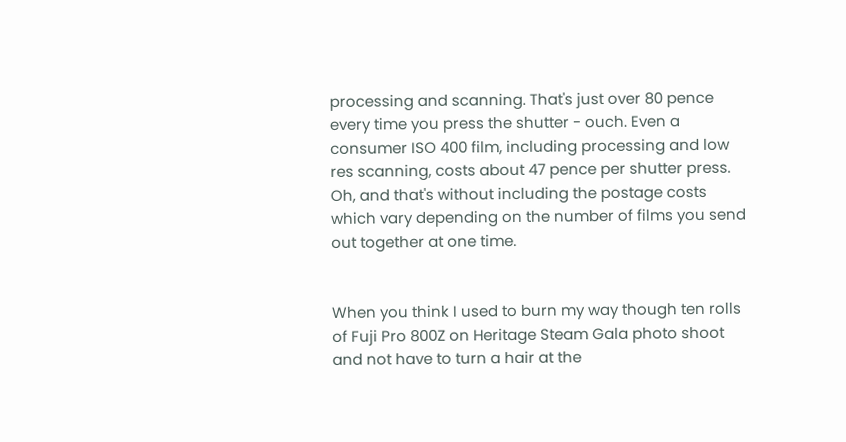processing and scanning. That's just over 80 pence every time you press the shutter - ouch. Even a consumer ISO 400 film, including processing and low res scanning, costs about 47 pence per shutter press. Oh, and that's without including the postage costs which vary depending on the number of films you send out together at one time.


When you think I used to burn my way though ten rolls of Fuji Pro 800Z on Heritage Steam Gala photo shoot and not have to turn a hair at the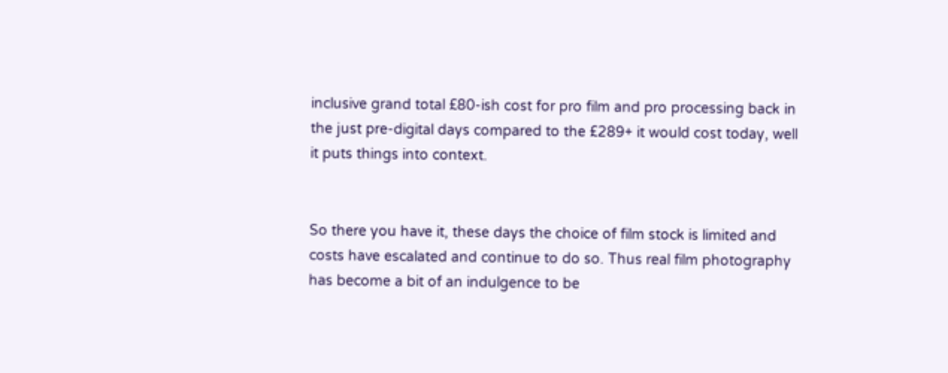inclusive grand total £80-ish cost for pro film and pro processing back in the just pre-digital days compared to the £289+ it would cost today, well it puts things into context.


So there you have it, these days the choice of film stock is limited and costs have escalated and continue to do so. Thus real film photography has become a bit of an indulgence to be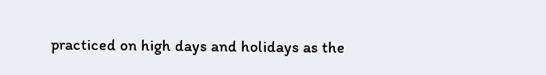practiced on high days and holidays as the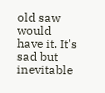old saw would have it. It's sad but inevitable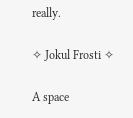really.

✧ Jokul Frosti ✧

A space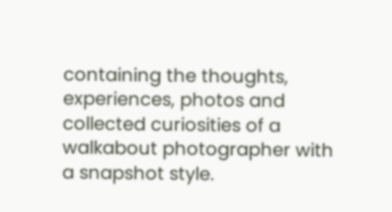containing the thoughts, experiences, photos and collected curiosities of a walkabout photographer with a snapshot style.